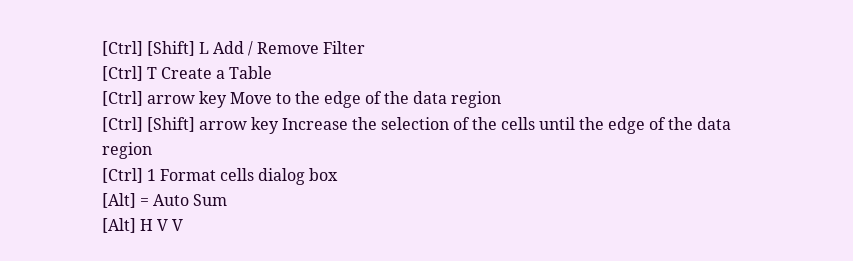[Ctrl] [Shift] L Add / Remove Filter
[Ctrl] T Create a Table
[Ctrl] arrow key Move to the edge of the data region
[Ctrl] [Shift] arrow key Increase the selection of the cells until the edge of the data region
[Ctrl] 1 Format cells dialog box
[Alt] = Auto Sum
[Alt] H V V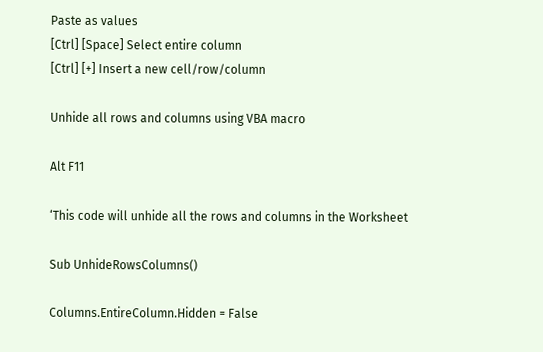Paste as values
[Ctrl] [Space] Select entire column
[Ctrl] [+] Insert a new cell/row/column

Unhide all rows and columns using VBA macro

Alt F11

‘This code will unhide all the rows and columns in the Worksheet

Sub UnhideRowsColumns()

Columns.EntireColumn.Hidden = False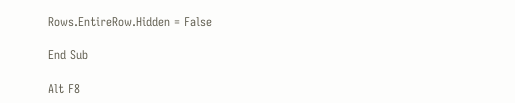Rows.EntireRow.Hidden = False

End Sub

Alt F8